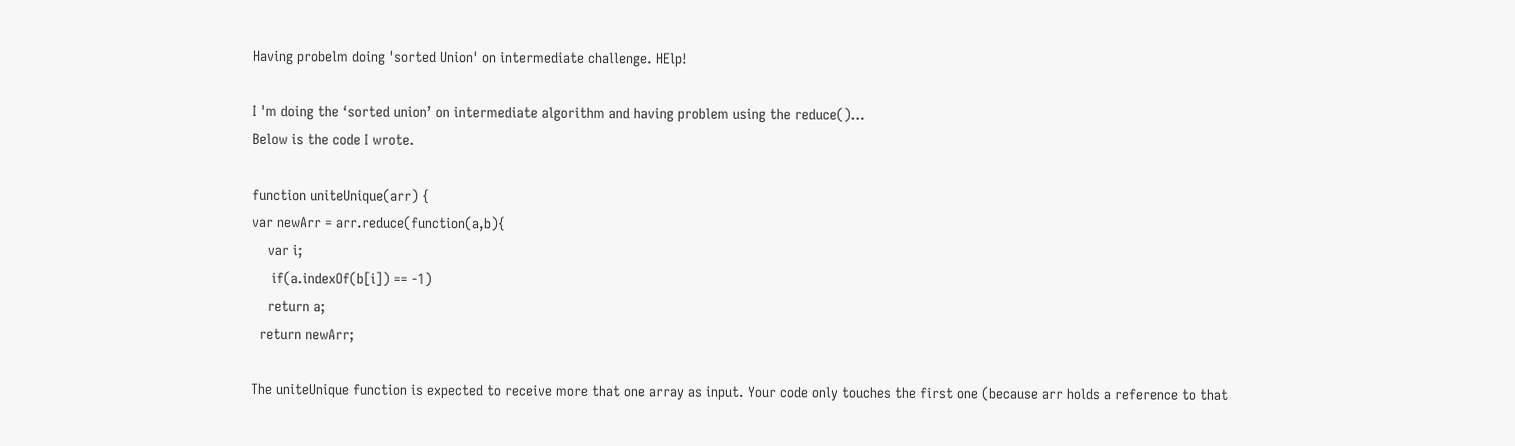Having probelm doing 'sorted Union' on intermediate challenge. HElp!

I 'm doing the ‘sorted union’ on intermediate algorithm and having problem using the reduce()…
Below is the code I wrote.

function uniteUnique(arr) {
var newArr = arr.reduce(function(a,b){
    var i;
     if(a.indexOf(b[i]) == -1)
    return a;
  return newArr;

The uniteUnique function is expected to receive more that one array as input. Your code only touches the first one (because arr holds a reference to that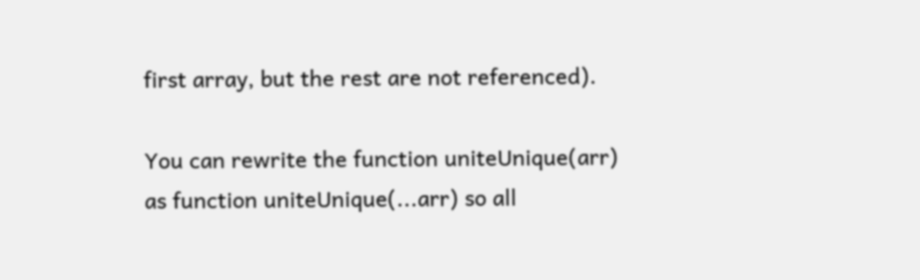first array, but the rest are not referenced).

You can rewrite the function uniteUnique(arr) as function uniteUnique(...arr) so all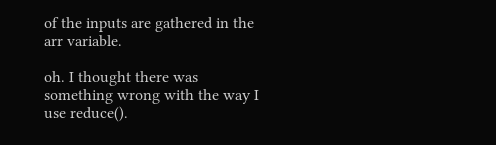of the inputs are gathered in the arr variable.

oh. I thought there was something wrong with the way I use reduce().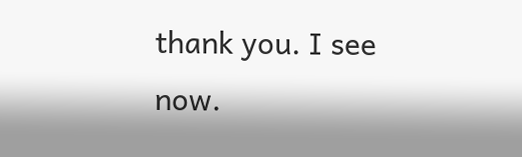thank you. I see now.